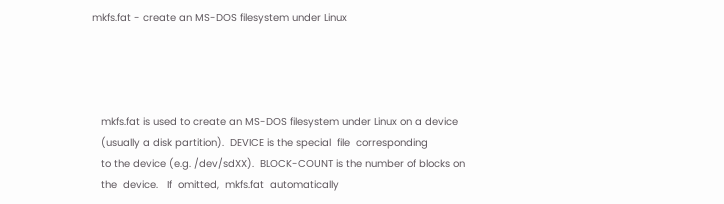mkfs.fat - create an MS-DOS filesystem under Linux




   mkfs.fat is used to create an MS-DOS filesystem under Linux on a device
   (usually a disk partition).  DEVICE is the special  file  corresponding
   to the device (e.g. /dev/sdXX).  BLOCK-COUNT is the number of blocks on
   the  device.   If  omitted,  mkfs.fat  automatically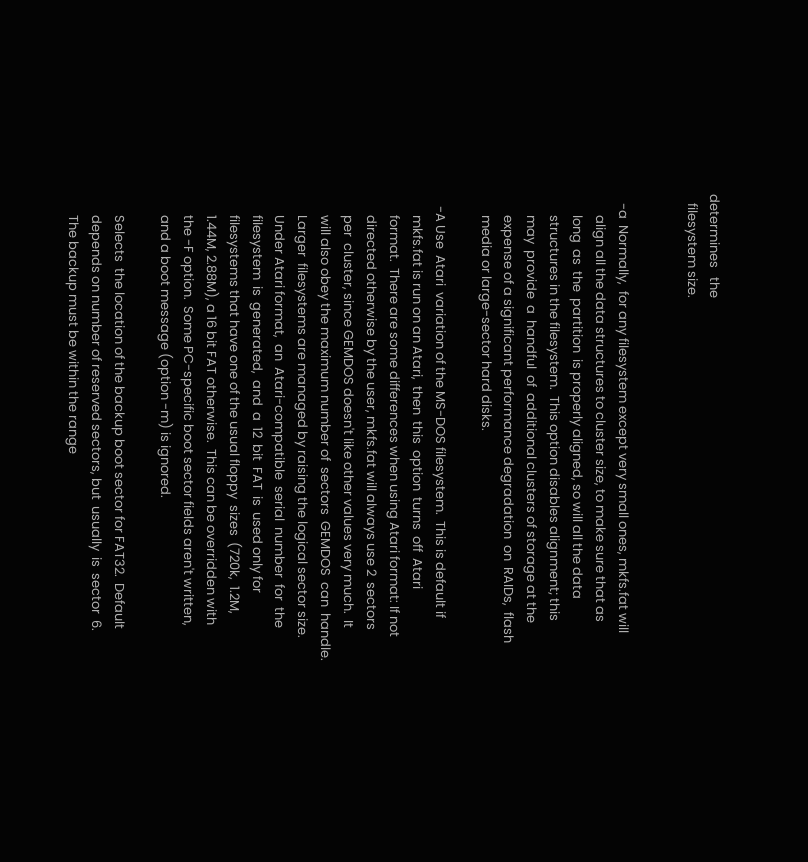determines   the
   filesystem size.


   -a  Normally,  for any filesystem except very small ones, mkfs.fat will
       align all the data structures to cluster size, to make sure that as
       long  as  the  partition  is properly aligned, so will all the data
       structures in the filesystem.  This option disables alignment; this
       may  provide  a  handful  of  additional clusters of storage at the
       expense of a significant performance degradation  on  RAIDs,  flash
       media or large-sector hard disks.

    -A Use  Atari  variation of the MS-DOS filesystem.  This is default if
       mkfs.fat is run on an Atari,  then  this  option  turns  off  Atari
       format.  There are some differences when using Atari format: If not
       directed otherwise by the user, mkfs.fat will always use 2  sectors
       per  cluster, since GEMDOS doesn't like other values very much.  It
       will also obey the maximum number of  sectors  GEMDOS  can  handle.
       Larger  filesystems are managed by raising the logical sector size.
       Under Atari format,  an  Atari-compatible  serial  number  for  the
       filesystem  is  generated,  and  a  12  bit  FAT  is  used only for
       filesystems that have one of the usual floppy  sizes  (720k,  1.2M,
       1.44M, 2.88M), a 16 bit FAT otherwise.  This can be overridden with
       the -F option.  Some PC-specific boot sector fields aren't written,
       and a boot message (option -m) is ignored.

       Selects  the location of the backup boot sector for FAT32.  Default
       depends on number of reserved sectors, but  usually  is  sector  6.
       The backup must be within the range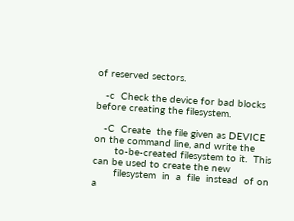of reserved sectors.

   -c  Check the device for bad blocks before creating the filesystem.

   -C  Create  the file given as DEVICE on the command line, and write the
       to-be-created filesystem to it.  This can be used to create the new
       filesystem  in  a  file  instead  of on a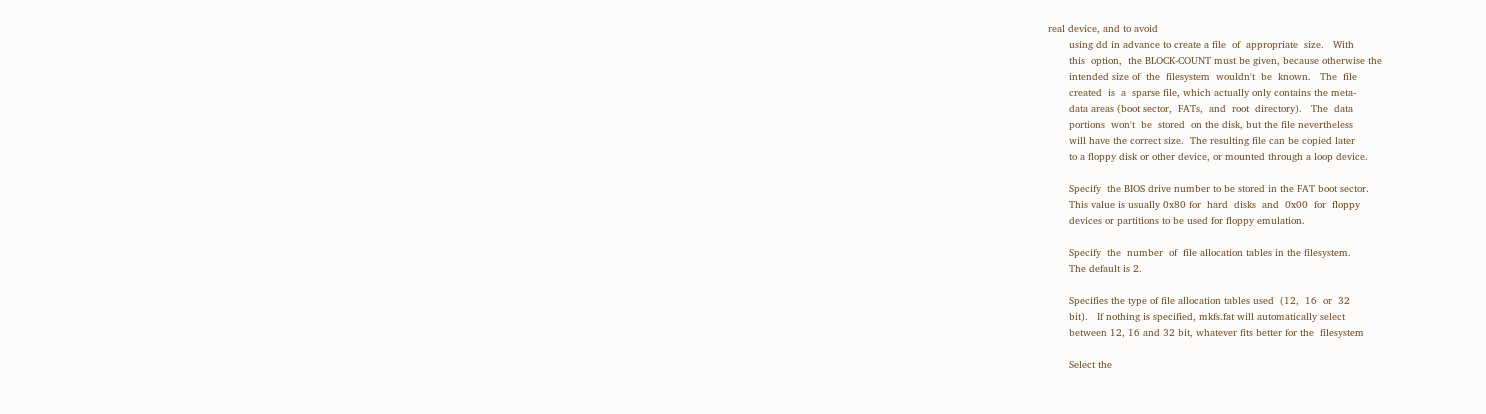real device, and to avoid
       using dd in advance to create a file  of  appropriate  size.   With
       this  option,  the BLOCK-COUNT must be given, because otherwise the
       intended size of  the  filesystem  wouldn't  be  known.   The  file
       created  is  a  sparse file, which actually only contains the meta-
       data areas (boot sector,  FATs,  and  root  directory).   The  data
       portions  won't  be  stored  on the disk, but the file nevertheless
       will have the correct size.  The resulting file can be copied later
       to a floppy disk or other device, or mounted through a loop device.

       Specify  the BIOS drive number to be stored in the FAT boot sector.
       This value is usually 0x80 for  hard  disks  and  0x00  for  floppy
       devices or partitions to be used for floppy emulation.

       Specify  the  number  of  file allocation tables in the filesystem.
       The default is 2.

       Specifies the type of file allocation tables used  (12,  16  or  32
       bit).   If nothing is specified, mkfs.fat will automatically select
       between 12, 16 and 32 bit, whatever fits better for the  filesystem

       Select the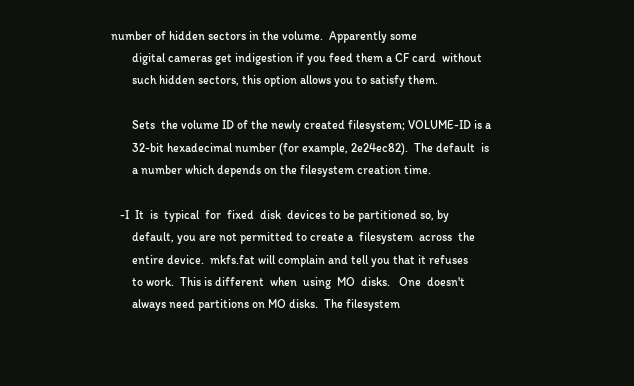number of hidden sectors in the volume.  Apparently some
       digital cameras get indigestion if you feed them a CF card  without
       such hidden sectors, this option allows you to satisfy them.

       Sets  the volume ID of the newly created filesystem; VOLUME-ID is a
       32-bit hexadecimal number (for example, 2e24ec82).  The default  is
       a number which depends on the filesystem creation time.

   -I  It  is  typical  for  fixed  disk  devices to be partitioned so, by
       default, you are not permitted to create a  filesystem  across  the
       entire device.  mkfs.fat will complain and tell you that it refuses
       to work.  This is different  when  using  MO  disks.   One  doesn't
       always need partitions on MO disks.  The filesystem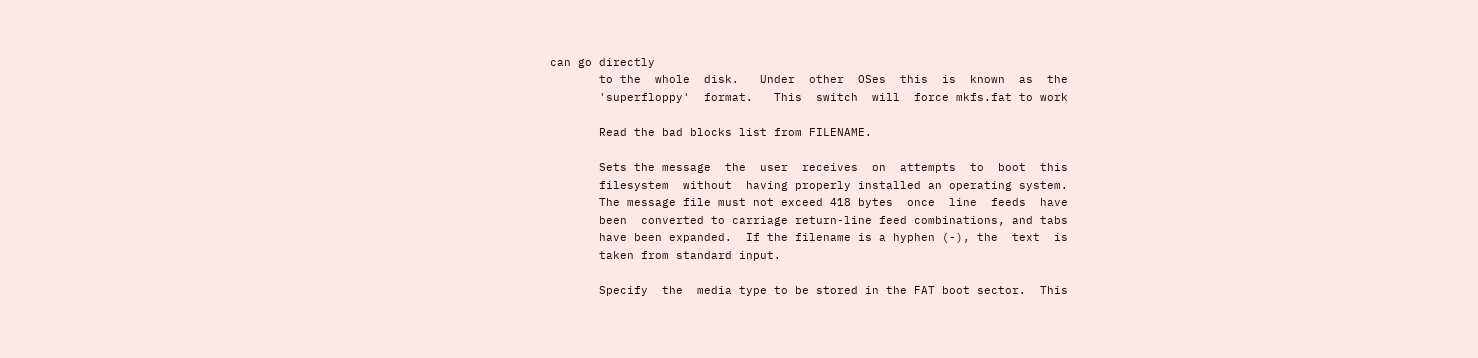can go directly
       to the  whole  disk.   Under  other  OSes  this  is  known  as  the
       'superfloppy'  format.   This  switch  will  force mkfs.fat to work

       Read the bad blocks list from FILENAME.

       Sets the message  the  user  receives  on  attempts  to  boot  this
       filesystem  without  having properly installed an operating system.
       The message file must not exceed 418 bytes  once  line  feeds  have
       been  converted to carriage return-line feed combinations, and tabs
       have been expanded.  If the filename is a hyphen (-), the  text  is
       taken from standard input.

       Specify  the  media type to be stored in the FAT boot sector.  This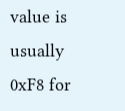value is usually 0xF8 for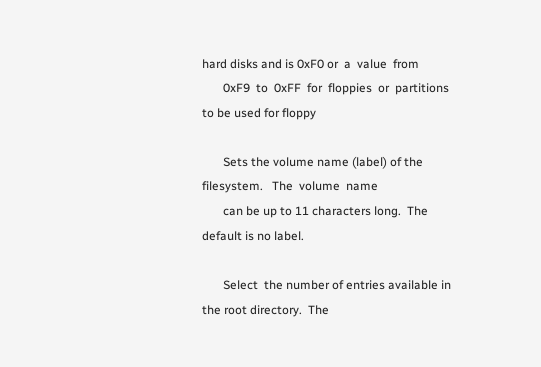hard disks and is 0xF0 or  a  value  from
       0xF9  to  0xFF  for  floppies  or  partitions to be used for floppy

       Sets the volume name (label) of the filesystem.   The  volume  name
       can be up to 11 characters long.  The default is no label.

       Select  the number of entries available in the root directory.  The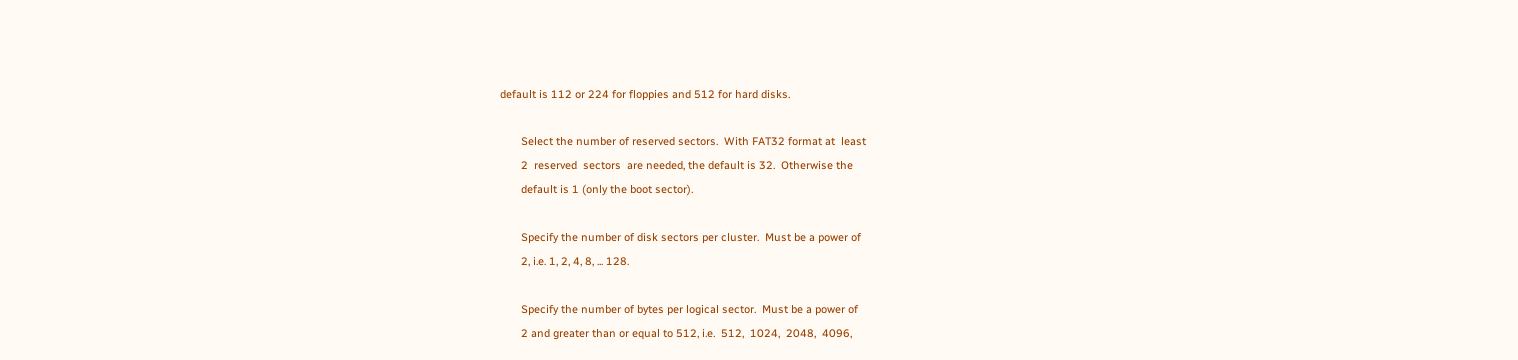default is 112 or 224 for floppies and 512 for hard disks.

       Select the number of reserved sectors.  With FAT32 format at  least
       2  reserved  sectors  are needed, the default is 32.  Otherwise the
       default is 1 (only the boot sector).

       Specify the number of disk sectors per cluster.  Must be a power of
       2, i.e. 1, 2, 4, 8, ... 128.

       Specify the number of bytes per logical sector.  Must be a power of
       2 and greater than or equal to 512, i.e.  512,  1024,  2048,  4096,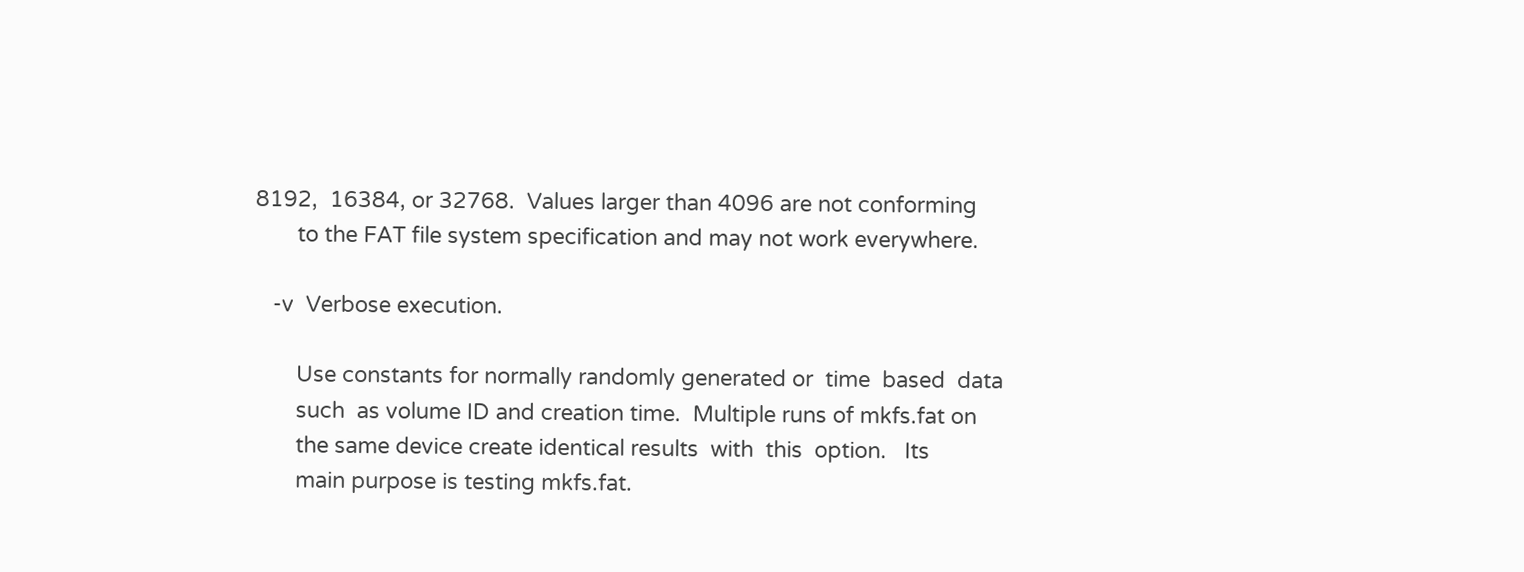8192,  16384, or 32768.  Values larger than 4096 are not conforming
       to the FAT file system specification and may not work everywhere.

   -v  Verbose execution.

       Use constants for normally randomly generated or  time  based  data
       such  as volume ID and creation time.  Multiple runs of mkfs.fat on
       the same device create identical results  with  this  option.   Its
       main purpose is testing mkfs.fat.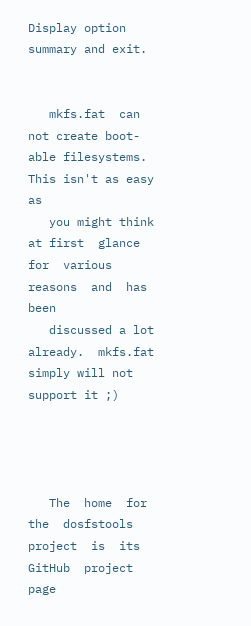Display option summary and exit.


   mkfs.fat  can  not create boot-able filesystems.  This isn't as easy as
   you might think at first  glance  for  various  reasons  and  has  been
   discussed a lot already.  mkfs.fat simply will not support it ;)




   The  home  for  the  dosfstools  project  is  its  GitHub  project page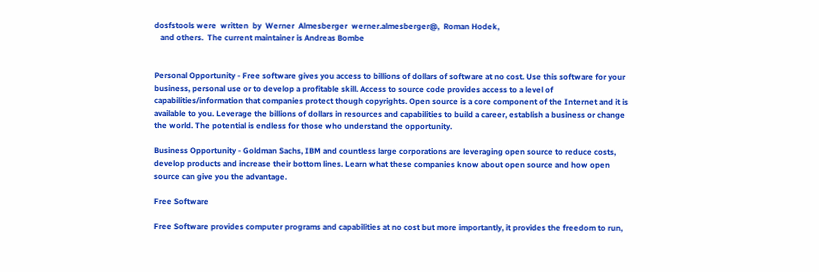dosfstools were  written  by  Werner  Almesberger  werner.almesberger@,  Roman Hodek,
   and others.  The current maintainer is Andreas Bombe


Personal Opportunity - Free software gives you access to billions of dollars of software at no cost. Use this software for your business, personal use or to develop a profitable skill. Access to source code provides access to a level of capabilities/information that companies protect though copyrights. Open source is a core component of the Internet and it is available to you. Leverage the billions of dollars in resources and capabilities to build a career, establish a business or change the world. The potential is endless for those who understand the opportunity.

Business Opportunity - Goldman Sachs, IBM and countless large corporations are leveraging open source to reduce costs, develop products and increase their bottom lines. Learn what these companies know about open source and how open source can give you the advantage.

Free Software

Free Software provides computer programs and capabilities at no cost but more importantly, it provides the freedom to run,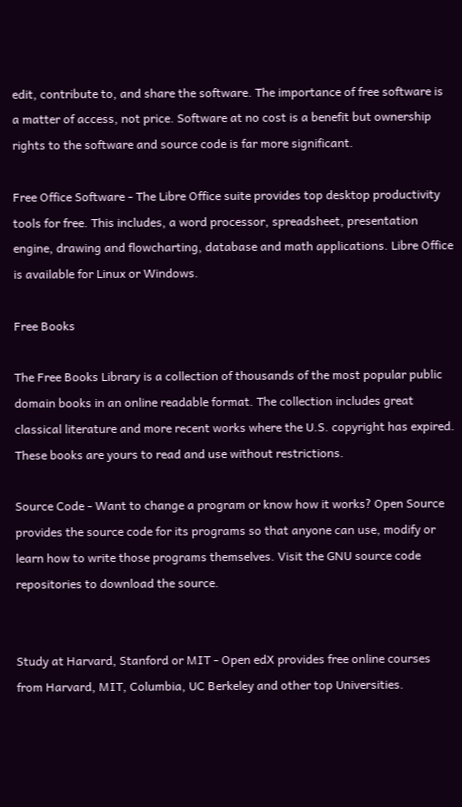edit, contribute to, and share the software. The importance of free software is a matter of access, not price. Software at no cost is a benefit but ownership rights to the software and source code is far more significant.

Free Office Software - The Libre Office suite provides top desktop productivity tools for free. This includes, a word processor, spreadsheet, presentation engine, drawing and flowcharting, database and math applications. Libre Office is available for Linux or Windows.

Free Books

The Free Books Library is a collection of thousands of the most popular public domain books in an online readable format. The collection includes great classical literature and more recent works where the U.S. copyright has expired. These books are yours to read and use without restrictions.

Source Code - Want to change a program or know how it works? Open Source provides the source code for its programs so that anyone can use, modify or learn how to write those programs themselves. Visit the GNU source code repositories to download the source.


Study at Harvard, Stanford or MIT - Open edX provides free online courses from Harvard, MIT, Columbia, UC Berkeley and other top Universities.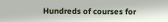Hundreds of courses for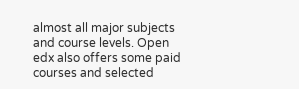almost all major subjects and course levels. Open edx also offers some paid courses and selected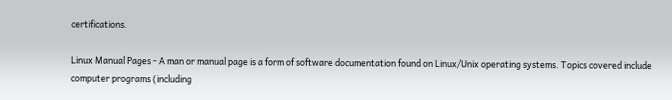certifications.

Linux Manual Pages - A man or manual page is a form of software documentation found on Linux/Unix operating systems. Topics covered include computer programs (including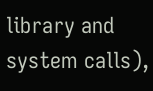library and system calls),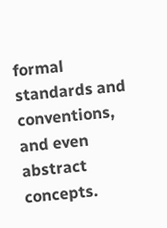formal standards and conventions, and even abstract concepts.